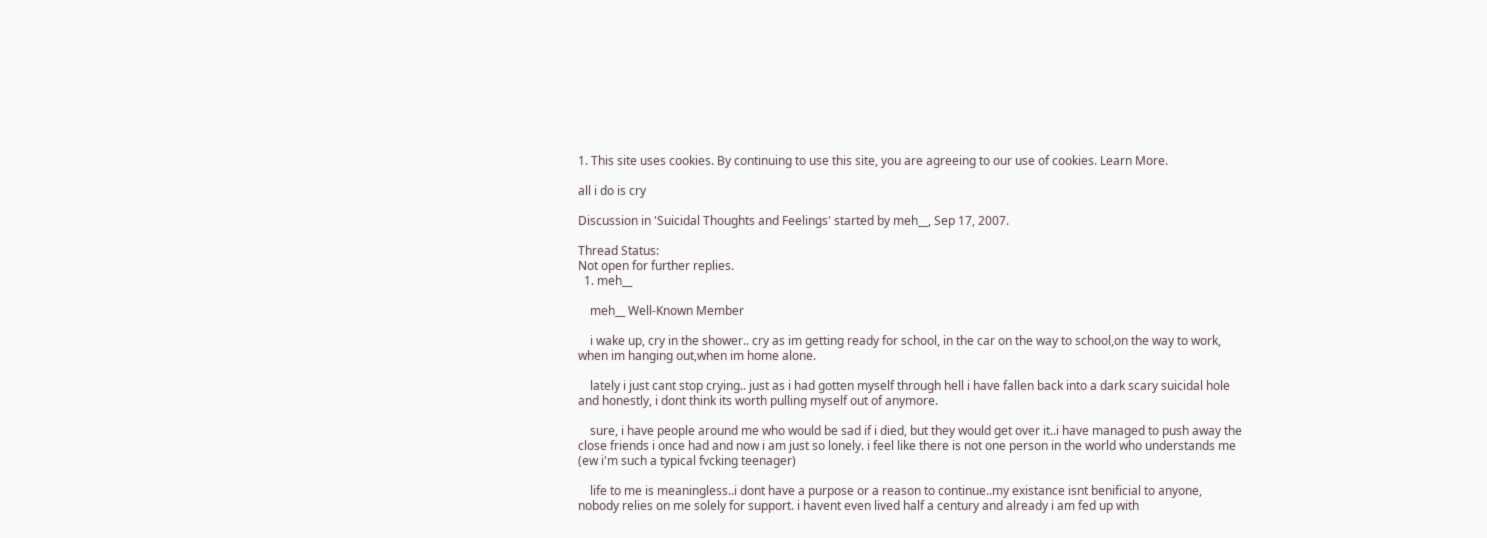1. This site uses cookies. By continuing to use this site, you are agreeing to our use of cookies. Learn More.

all i do is cry

Discussion in 'Suicidal Thoughts and Feelings' started by meh__, Sep 17, 2007.

Thread Status:
Not open for further replies.
  1. meh__

    meh__ Well-Known Member

    i wake up, cry in the shower.. cry as im getting ready for school, in the car on the way to school,on the way to work, when im hanging out,when im home alone.

    lately i just cant stop crying.. just as i had gotten myself through hell i have fallen back into a dark scary suicidal hole and honestly, i dont think its worth pulling myself out of anymore.

    sure, i have people around me who would be sad if i died, but they would get over it..i have managed to push away the close friends i once had and now i am just so lonely. i feel like there is not one person in the world who understands me (ew i'm such a typical fvcking teenager)

    life to me is meaningless..i dont have a purpose or a reason to continue..my existance isnt benificial to anyone, nobody relies on me solely for support. i havent even lived half a century and already i am fed up with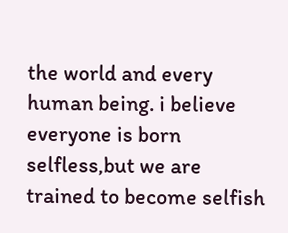the world and every human being. i believe everyone is born selfless,but we are trained to become selfish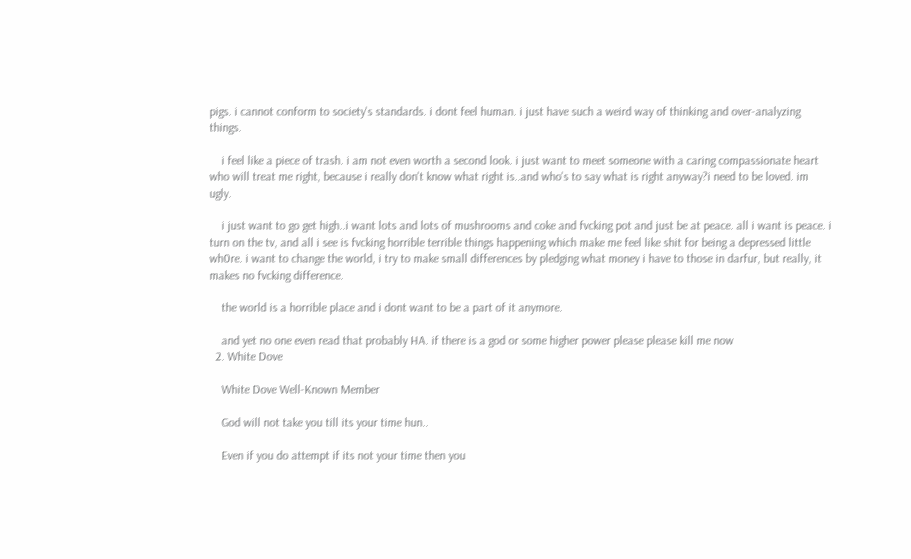pigs. i cannot conform to society's standards. i dont feel human. i just have such a weird way of thinking and over-analyzing things.

    i feel like a piece of trash. i am not even worth a second look. i just want to meet someone with a caring compassionate heart who will treat me right, because i really don't know what right is..and who's to say what is right anyway?i need to be loved. im ugly.

    i just want to go get high..i want lots and lots of mushrooms and coke and fvcking pot and just be at peace. all i want is peace. i turn on the tv, and all i see is fvcking horrible terrible things happening which make me feel like shit for being a depressed little wh0re. i want to change the world, i try to make small differences by pledging what money i have to those in darfur, but really, it makes no fvcking difference.

    the world is a horrible place and i dont want to be a part of it anymore.

    and yet no one even read that probably HA. if there is a god or some higher power please please kill me now
  2. White Dove

    White Dove Well-Known Member

    God will not take you till its your time hun..

    Even if you do attempt if its not your time then you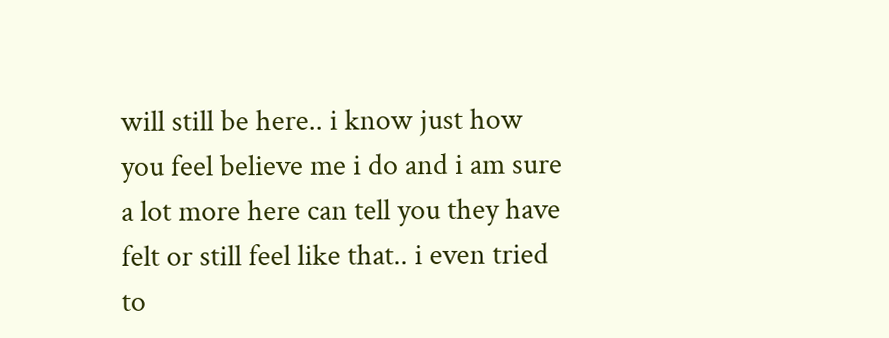will still be here.. i know just how you feel believe me i do and i am sure a lot more here can tell you they have felt or still feel like that.. i even tried to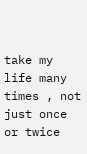take my life many times , not just once or twice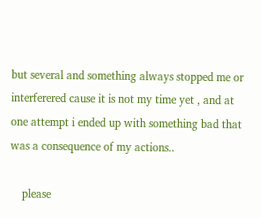but several and something always stopped me or interferered cause it is not my time yet , and at one attempt i ended up with something bad that was a consequence of my actions..

    please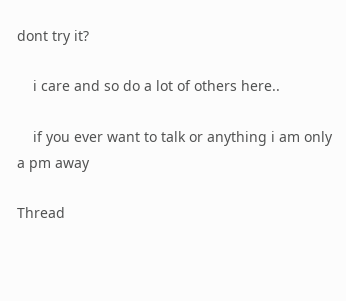dont try it?

    i care and so do a lot of others here..

    if you ever want to talk or anything i am only a pm away

Thread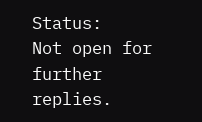Status:
Not open for further replies.